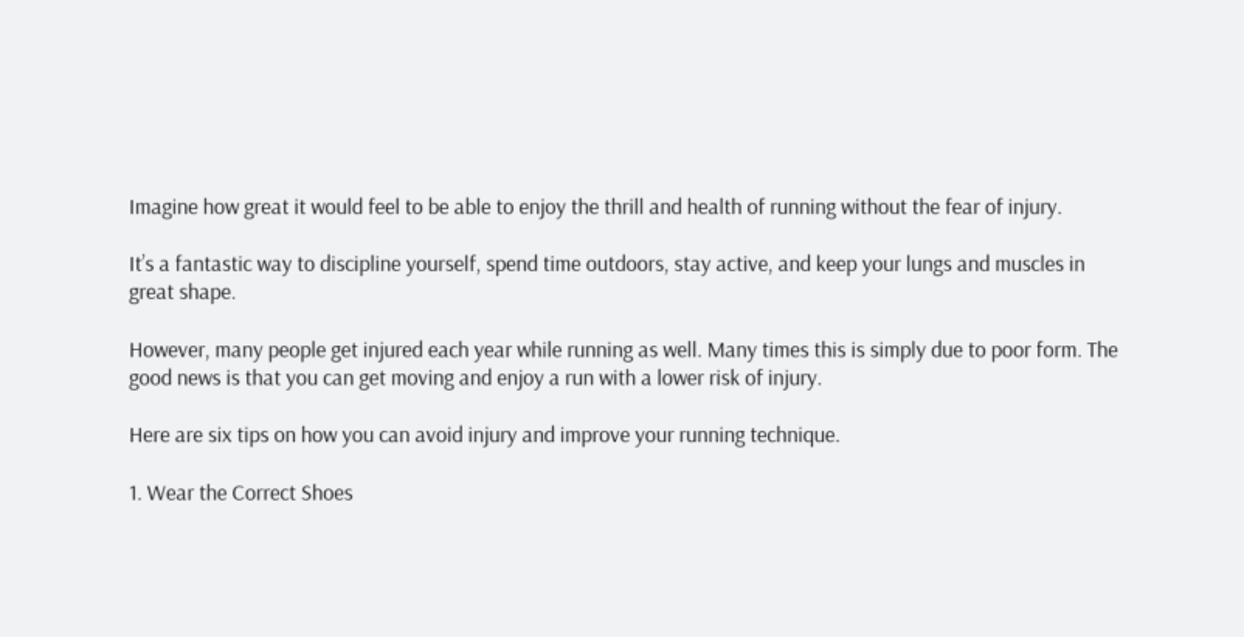Imagine how great it would feel to be able to enjoy the thrill and health of running without the fear of injury.

It’s a fantastic way to discipline yourself, spend time outdoors, stay active, and keep your lungs and muscles in great shape.

However, many people get injured each year while running as well. Many times this is simply due to poor form. The good news is that you can get moving and enjoy a run with a lower risk of injury.

Here are six tips on how you can avoid injury and improve your running technique.

1. Wear the Correct Shoes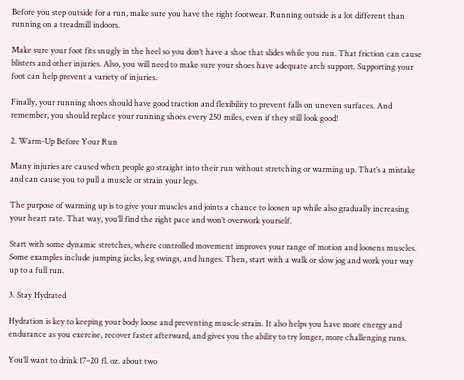Before you step outside for a run, make sure you have the right footwear. Running outside is a lot different than running on a treadmill indoors.

Make sure your foot fits snugly in the heel so you don’t have a shoe that slides while you run. That friction can cause blisters and other injuries. Also, you will need to make sure your shoes have adequate arch support. Supporting your foot can help prevent a variety of injuries.

Finally, your running shoes should have good traction and flexibility to prevent falls on uneven surfaces. And remember, you should replace your running shoes every 250 miles, even if they still look good!

2. Warm-Up Before Your Run

Many injuries are caused when people go straight into their run without stretching or warming up. That’s a mistake and can cause you to pull a muscle or strain your legs.

The purpose of warming up is to give your muscles and joints a chance to loosen up while also gradually increasing your heart rate. That way, you’ll find the right pace and won’t overwork yourself.

Start with some dynamic stretches, where controlled movement improves your range of motion and loosens muscles. Some examples include jumping jacks, leg swings, and lunges. Then, start with a walk or slow jog and work your way up to a full run.

3. Stay Hydrated

Hydration is key to keeping your body loose and preventing muscle strain. It also helps you have more energy and endurance as you exercise, recover faster afterward, and gives you the ability to try longer, more challenging runs.

You’ll want to drink 17–20 fl. oz. about two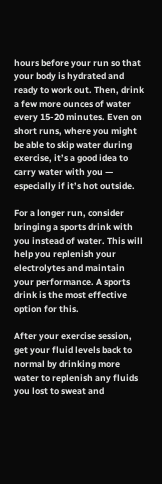hours before your run so that your body is hydrated and ready to work out. Then, drink a few more ounces of water every 15-20 minutes. Even on short runs, where you might be able to skip water during exercise, it’s a good idea to carry water with you — especially if it’s hot outside.

For a longer run, consider bringing a sports drink with you instead of water. This will help you replenish your electrolytes and maintain your performance. A sports drink is the most effective option for this.

After your exercise session, get your fluid levels back to normal by drinking more water to replenish any fluids you lost to sweat and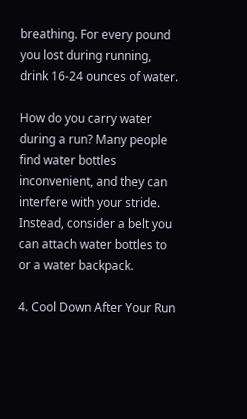breathing. For every pound you lost during running, drink 16-24 ounces of water.

How do you carry water during a run? Many people find water bottles inconvenient, and they can interfere with your stride. Instead, consider a belt you can attach water bottles to or a water backpack.

4. Cool Down After Your Run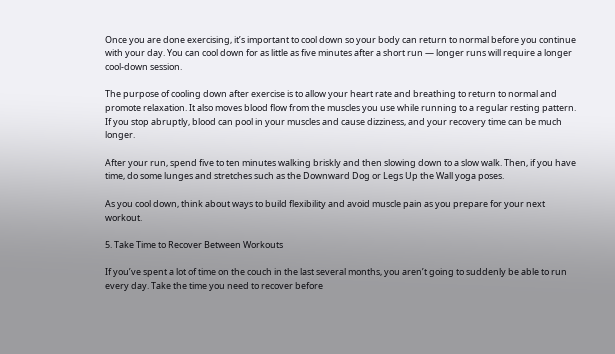Once you are done exercising, it’s important to cool down so your body can return to normal before you continue with your day. You can cool down for as little as five minutes after a short run — longer runs will require a longer cool-down session.

The purpose of cooling down after exercise is to allow your heart rate and breathing to return to normal and promote relaxation. It also moves blood flow from the muscles you use while running to a regular resting pattern. If you stop abruptly, blood can pool in your muscles and cause dizziness, and your recovery time can be much longer.

After your run, spend five to ten minutes walking briskly and then slowing down to a slow walk. Then, if you have time, do some lunges and stretches such as the Downward Dog or Legs Up the Wall yoga poses.

As you cool down, think about ways to build flexibility and avoid muscle pain as you prepare for your next workout.

5. Take Time to Recover Between Workouts

If you’ve spent a lot of time on the couch in the last several months, you aren’t going to suddenly be able to run every day. Take the time you need to recover before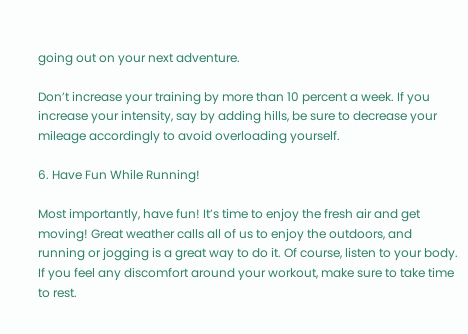going out on your next adventure.

Don’t increase your training by more than 10 percent a week. If you increase your intensity, say by adding hills, be sure to decrease your mileage accordingly to avoid overloading yourself.

6. Have Fun While Running!

Most importantly, have fun! It’s time to enjoy the fresh air and get moving! Great weather calls all of us to enjoy the outdoors, and running or jogging is a great way to do it. Of course, listen to your body. If you feel any discomfort around your workout, make sure to take time to rest.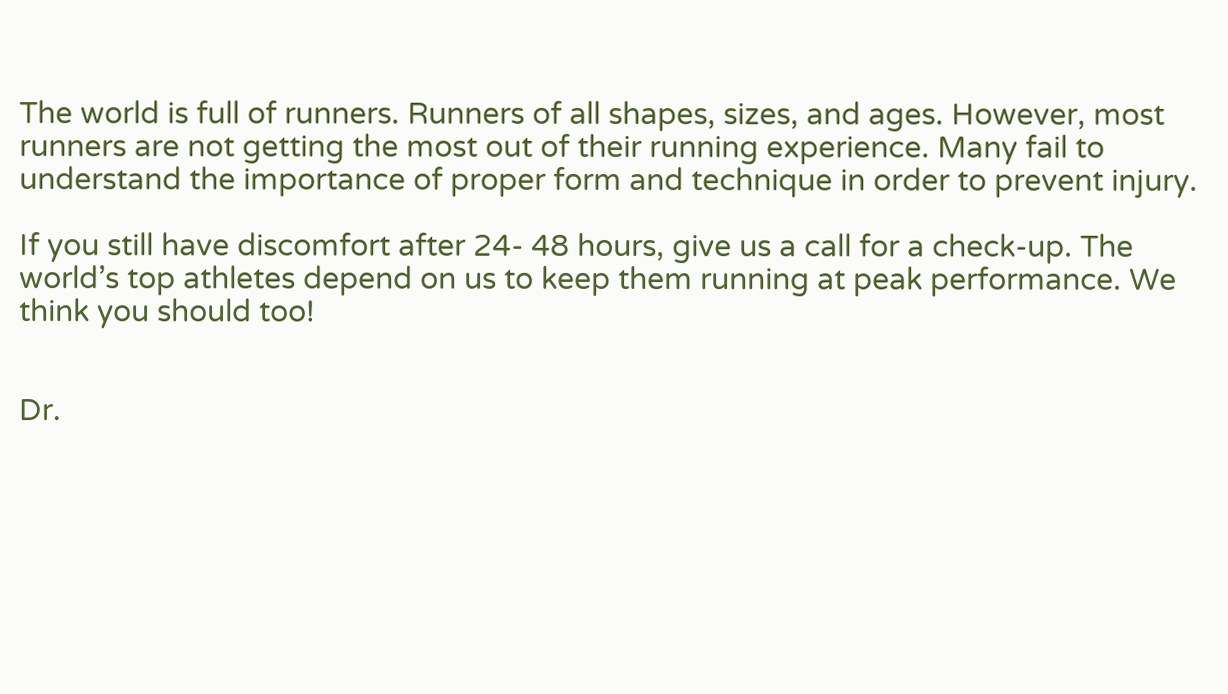The world is full of runners. Runners of all shapes, sizes, and ages. However, most runners are not getting the most out of their running experience. Many fail to understand the importance of proper form and technique in order to prevent injury.

If you still have discomfort after 24- 48 hours, give us a call for a check-up. The world’s top athletes depend on us to keep them running at peak performance. We think you should too!


Dr.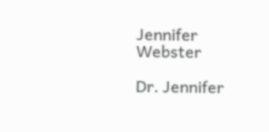Jennifer Webster

Dr. Jennifer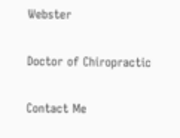Webster

Doctor of Chiropractic

Contact Me